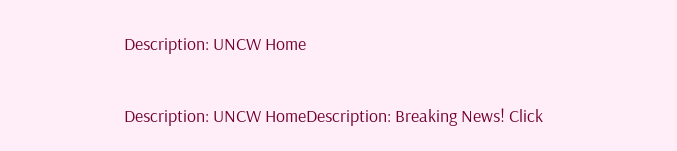Description: UNCW Home

Description: UNCW HomeDescription: Breaking News! Click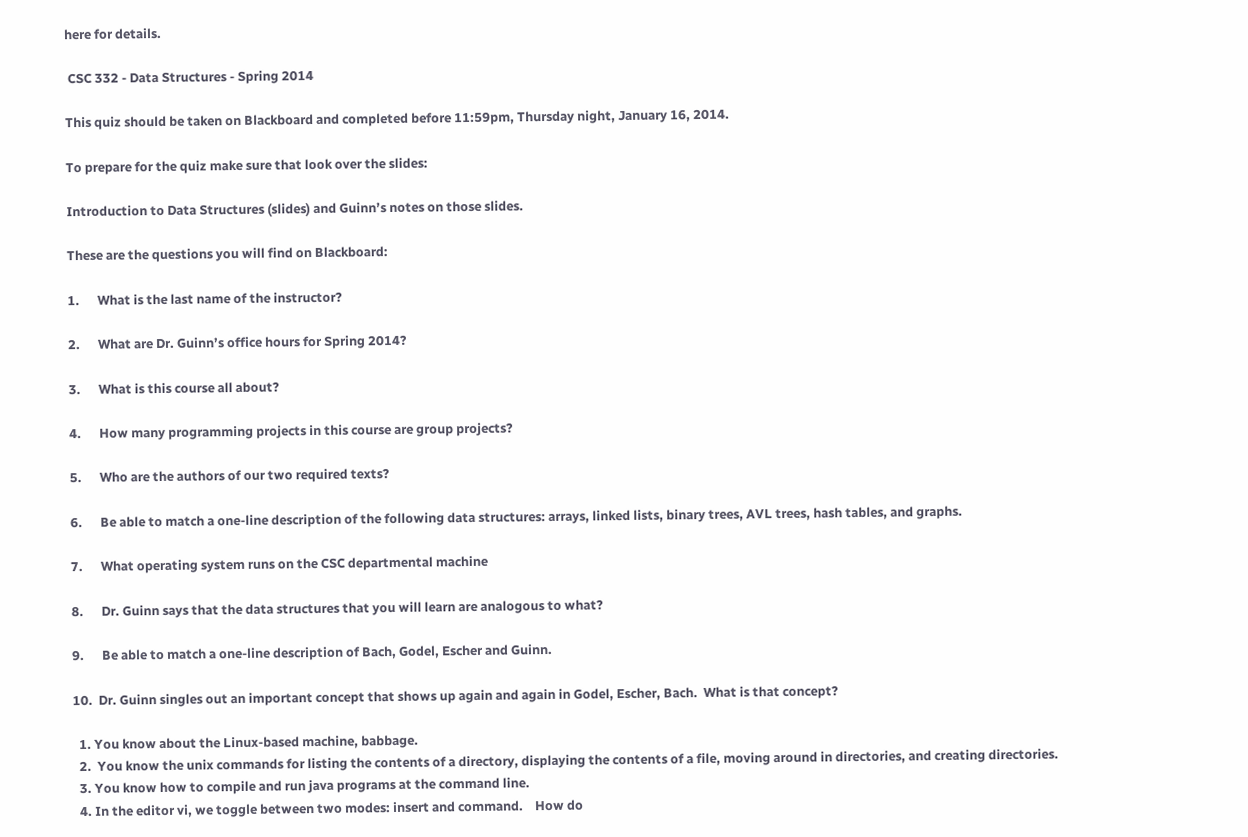here for details.

 CSC 332 - Data Structures - Spring 2014

This quiz should be taken on Blackboard and completed before 11:59pm, Thursday night, January 16, 2014.

To prepare for the quiz make sure that look over the slides:

Introduction to Data Structures (slides) and Guinn’s notes on those slides.

These are the questions you will find on Blackboard:

1.      What is the last name of the instructor?

2.      What are Dr. Guinn’s office hours for Spring 2014?

3.      What is this course all about?

4.      How many programming projects in this course are group projects?

5.      Who are the authors of our two required texts?

6.      Be able to match a one-line description of the following data structures: arrays, linked lists, binary trees, AVL trees, hash tables, and graphs.

7.      What operating system runs on the CSC departmental machine

8.      Dr. Guinn says that the data structures that you will learn are analogous to what?

9.      Be able to match a one-line description of Bach, Godel, Escher and Guinn.

10.  Dr. Guinn singles out an important concept that shows up again and again in Godel, Escher, Bach.  What is that concept?

  1. You know about the Linux-based machine, babbage.
  2.  You know the unix commands for listing the contents of a directory, displaying the contents of a file, moving around in directories, and creating directories.
  3. You know how to compile and run java programs at the command line.
  4. In the editor vi, we toggle between two modes: insert and command.    How do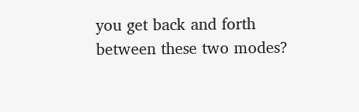you get back and forth between these two modes?